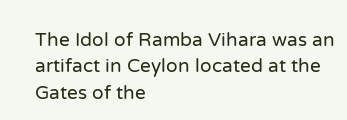The Idol of Ramba Vihara was an artifact in Ceylon located at the Gates of the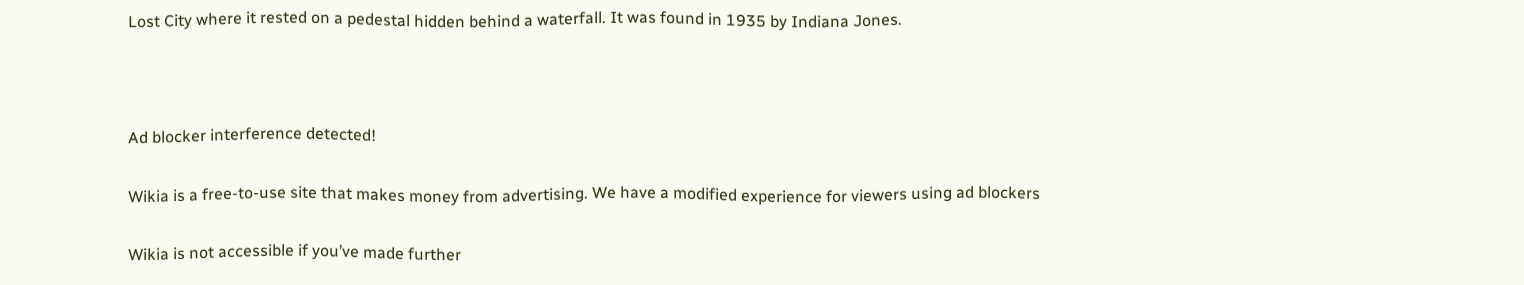Lost City where it rested on a pedestal hidden behind a waterfall. It was found in 1935 by Indiana Jones.



Ad blocker interference detected!

Wikia is a free-to-use site that makes money from advertising. We have a modified experience for viewers using ad blockers

Wikia is not accessible if you’ve made further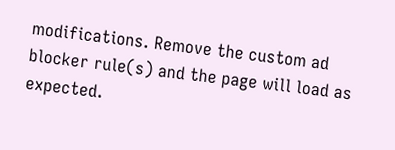modifications. Remove the custom ad blocker rule(s) and the page will load as expected.